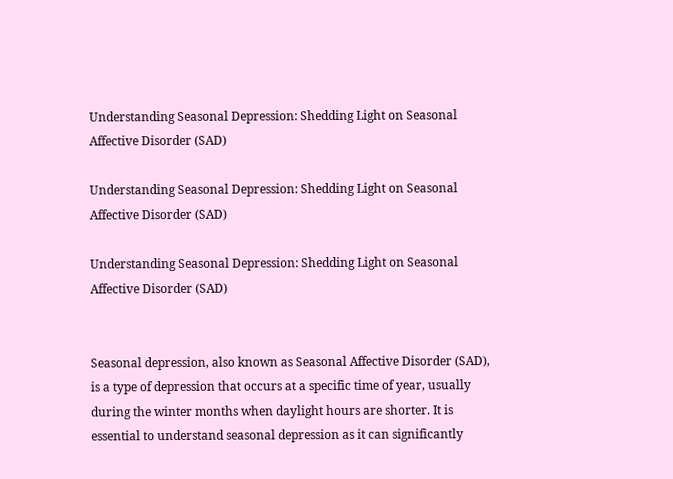Understanding Seasonal Depression: Shedding Light on Seasonal Affective Disorder (SAD)

Understanding Seasonal Depression: Shedding Light on Seasonal Affective Disorder (SAD)

Understanding Seasonal Depression: Shedding Light on Seasonal Affective Disorder (SAD)


Seasonal depression, also known as Seasonal Affective Disorder (SAD), is a type of depression that occurs at a specific time of year, usually during the winter months when daylight hours are shorter. It is essential to understand seasonal depression as it can significantly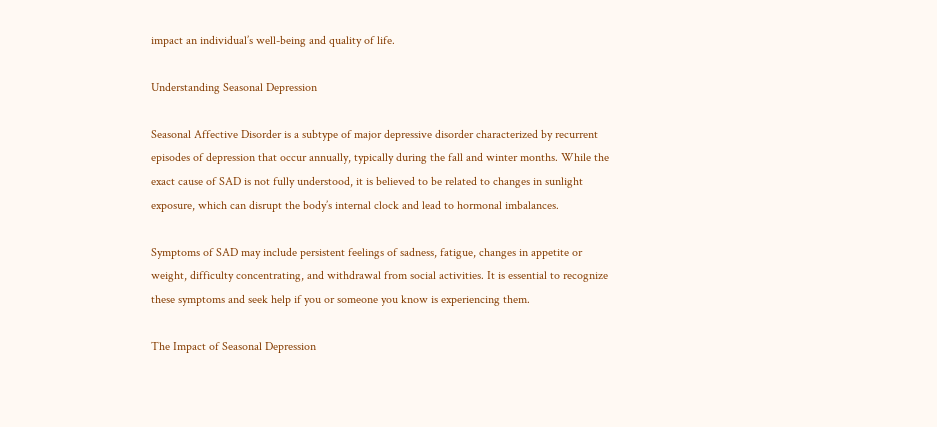impact an individual’s well-being and quality of life.

Understanding Seasonal Depression

Seasonal Affective Disorder is a subtype of major depressive disorder characterized by recurrent episodes of depression that occur annually, typically during the fall and winter months. While the exact cause of SAD is not fully understood, it is believed to be related to changes in sunlight exposure, which can disrupt the body’s internal clock and lead to hormonal imbalances.

Symptoms of SAD may include persistent feelings of sadness, fatigue, changes in appetite or weight, difficulty concentrating, and withdrawal from social activities. It is essential to recognize these symptoms and seek help if you or someone you know is experiencing them.

The Impact of Seasonal Depression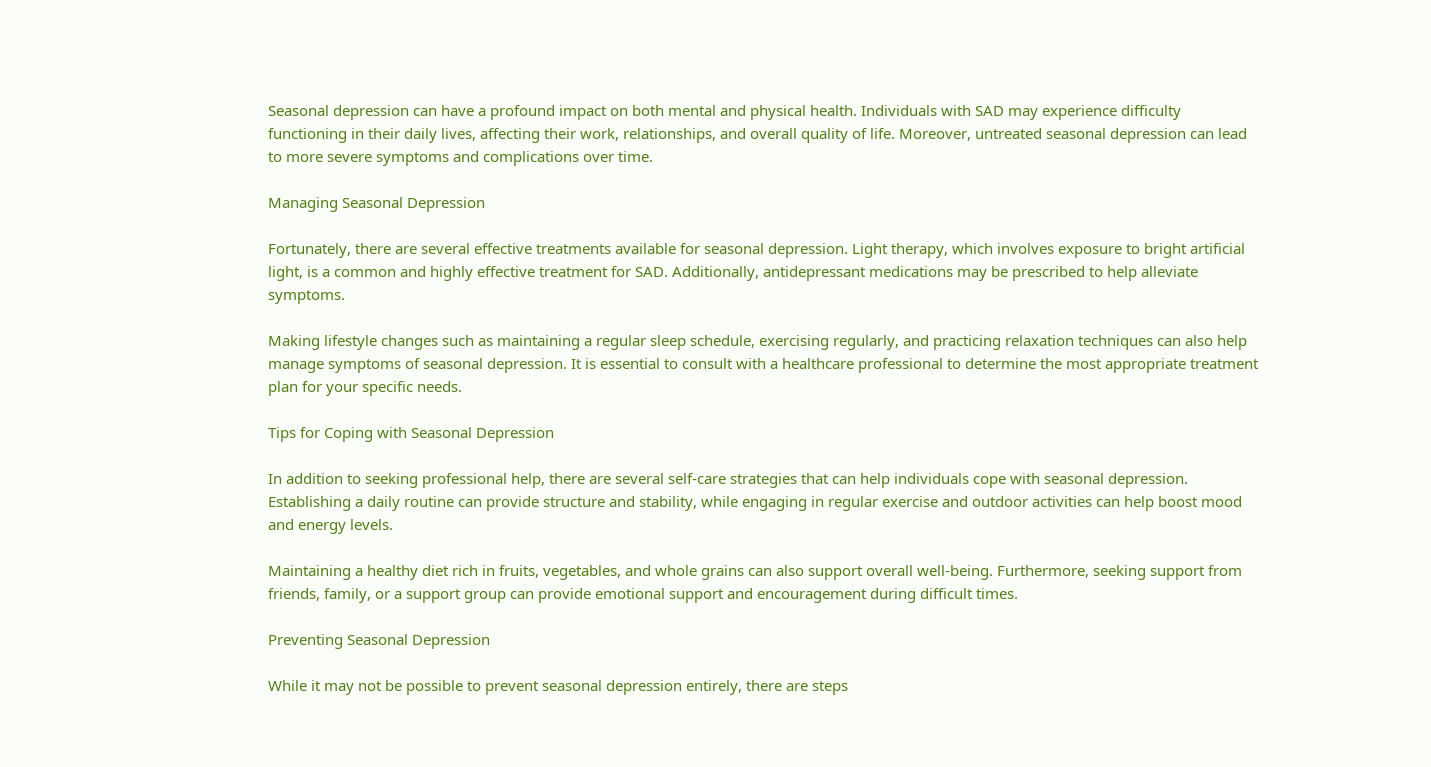Seasonal depression can have a profound impact on both mental and physical health. Individuals with SAD may experience difficulty functioning in their daily lives, affecting their work, relationships, and overall quality of life. Moreover, untreated seasonal depression can lead to more severe symptoms and complications over time.

Managing Seasonal Depression

Fortunately, there are several effective treatments available for seasonal depression. Light therapy, which involves exposure to bright artificial light, is a common and highly effective treatment for SAD. Additionally, antidepressant medications may be prescribed to help alleviate symptoms.

Making lifestyle changes such as maintaining a regular sleep schedule, exercising regularly, and practicing relaxation techniques can also help manage symptoms of seasonal depression. It is essential to consult with a healthcare professional to determine the most appropriate treatment plan for your specific needs.

Tips for Coping with Seasonal Depression

In addition to seeking professional help, there are several self-care strategies that can help individuals cope with seasonal depression. Establishing a daily routine can provide structure and stability, while engaging in regular exercise and outdoor activities can help boost mood and energy levels.

Maintaining a healthy diet rich in fruits, vegetables, and whole grains can also support overall well-being. Furthermore, seeking support from friends, family, or a support group can provide emotional support and encouragement during difficult times.

Preventing Seasonal Depression

While it may not be possible to prevent seasonal depression entirely, there are steps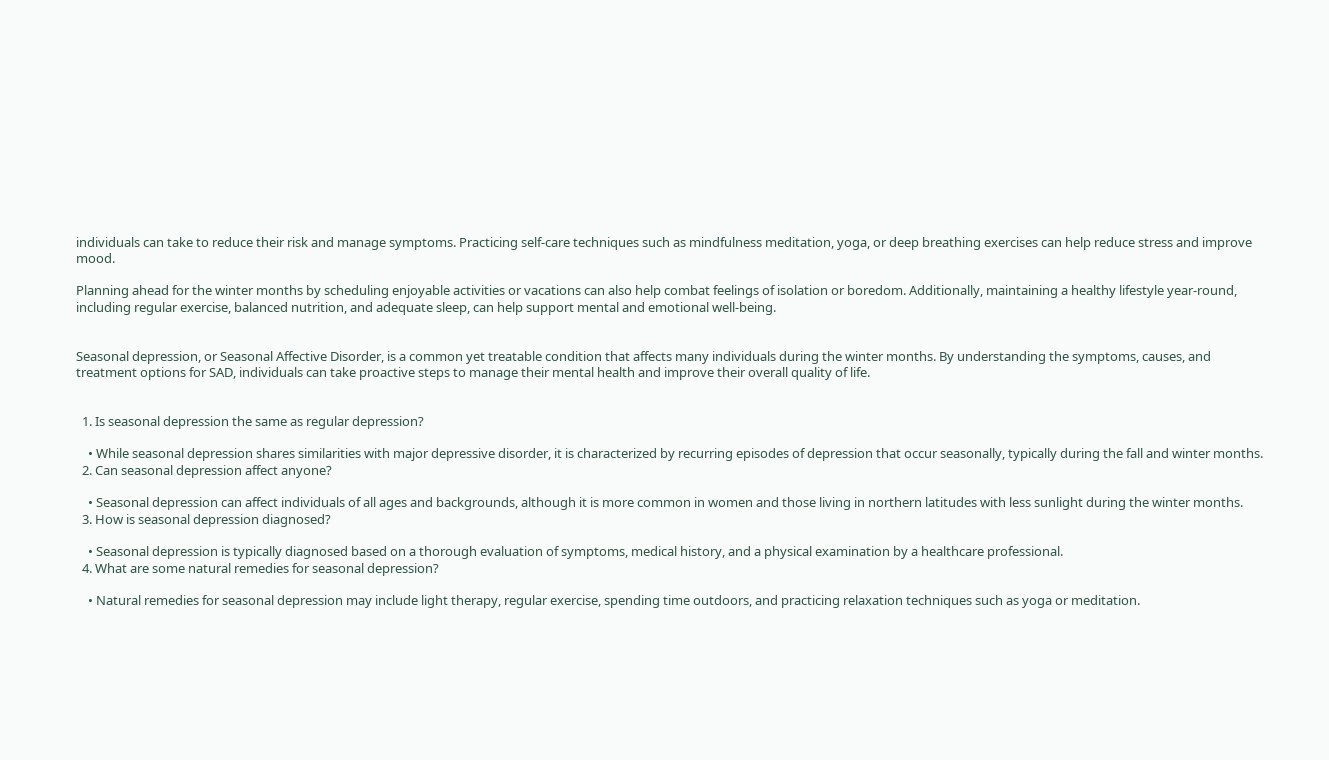individuals can take to reduce their risk and manage symptoms. Practicing self-care techniques such as mindfulness meditation, yoga, or deep breathing exercises can help reduce stress and improve mood.

Planning ahead for the winter months by scheduling enjoyable activities or vacations can also help combat feelings of isolation or boredom. Additionally, maintaining a healthy lifestyle year-round, including regular exercise, balanced nutrition, and adequate sleep, can help support mental and emotional well-being.


Seasonal depression, or Seasonal Affective Disorder, is a common yet treatable condition that affects many individuals during the winter months. By understanding the symptoms, causes, and treatment options for SAD, individuals can take proactive steps to manage their mental health and improve their overall quality of life.


  1. Is seasonal depression the same as regular depression?

    • While seasonal depression shares similarities with major depressive disorder, it is characterized by recurring episodes of depression that occur seasonally, typically during the fall and winter months.
  2. Can seasonal depression affect anyone?

    • Seasonal depression can affect individuals of all ages and backgrounds, although it is more common in women and those living in northern latitudes with less sunlight during the winter months.
  3. How is seasonal depression diagnosed?

    • Seasonal depression is typically diagnosed based on a thorough evaluation of symptoms, medical history, and a physical examination by a healthcare professional.
  4. What are some natural remedies for seasonal depression?

    • Natural remedies for seasonal depression may include light therapy, regular exercise, spending time outdoors, and practicing relaxation techniques such as yoga or meditation.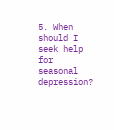5. When should I seek help for seasonal depression?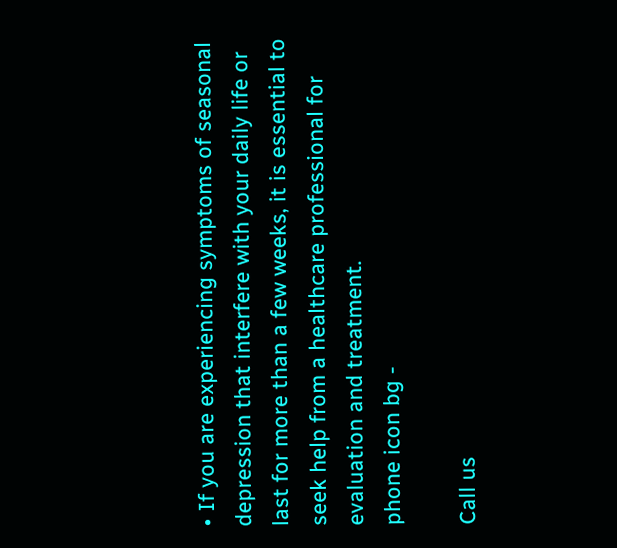• If you are experiencing symptoms of seasonal depression that interfere with your daily life or last for more than a few weeks, it is essential to seek help from a healthcare professional for evaluation and treatment.
phone icon bg -

Call us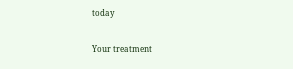today

Your treatment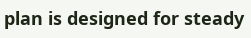plan is designed for steady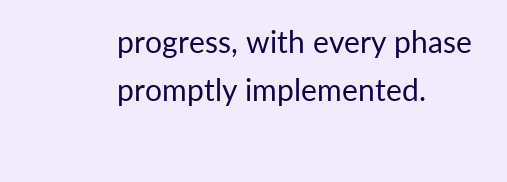progress, with every phase promptly implemented.